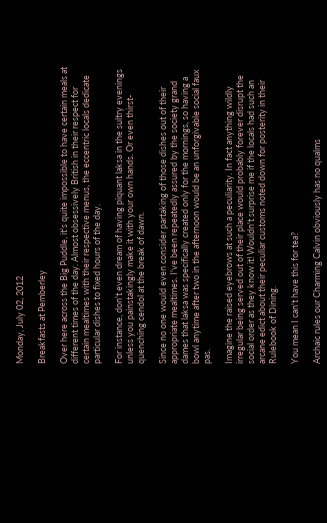Monday, July 02, 2012

Breakfasts at Pemberley

Over here across the Big Puddle, it's quite impossible to have certain meals at different times of the day. Almost obsessively British in their respect for certain mealtimes with their respective menus, the eccentric locals dedicate particular dishes to fixed hours of the day.

For instance, don't even dream of having piquant laksa in the sultry evenings unless you painstakingly make it with your own hands. Or even thirst-quenching cendol at the break of dawn.

Since no one would even consider partaking of those dishes out of their appropriate mealtimes. I've been repeatedly assured by the society grand dames that laksa was specifically created only for the mornings, so having a bowl anytime after two in the afternoon would be an unforgivable social faux pas.

Imagine the raised eyebrows at such a peculiarity. In fact anything wildly irregular being served out of their place would probably forever disrupt the social order as they know it! Wouldn't surprise me if the locals had such an arcane edict about their peculiar customs noted down for posterity in their Rulebook of Dining.

You mean I can't have this for tea?

Archaic rules our Charming Calvin obviously has no qualms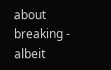about breaking - albeit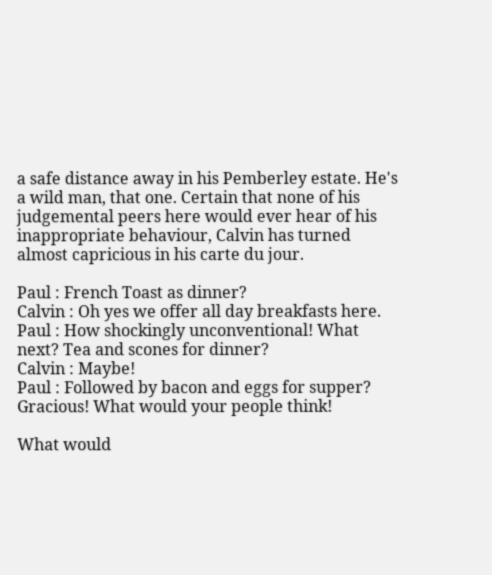a safe distance away in his Pemberley estate. He's a wild man, that one. Certain that none of his judgemental peers here would ever hear of his inappropriate behaviour, Calvin has turned almost capricious in his carte du jour.

Paul : French Toast as dinner?
Calvin : Oh yes we offer all day breakfasts here.
Paul : How shockingly unconventional! What next? Tea and scones for dinner?
Calvin : Maybe!
Paul : Followed by bacon and eggs for supper? Gracious! What would your people think!

What would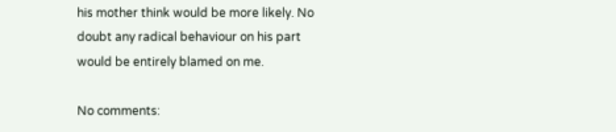his mother think would be more likely. No doubt any radical behaviour on his part would be entirely blamed on me.

No comments: